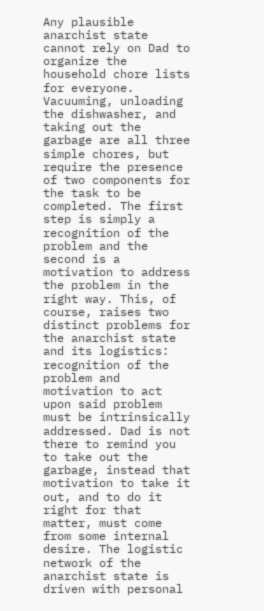Any plausible anarchist state cannot rely on Dad to organize the household chore lists for everyone. Vacuuming, unloading the dishwasher, and taking out the garbage are all three simple chores, but require the presence of two components for the task to be completed. The first step is simply a recognition of the problem and the second is a motivation to address the problem in the right way. This, of course, raises two distinct problems for the anarchist state and its logistics: recognition of the problem and motivation to act upon said problem must be intrinsically addressed. Dad is not there to remind you to take out the garbage, instead that motivation to take it out, and to do it right for that matter, must come from some internal desire. The logistic network of the anarchist state is driven with personal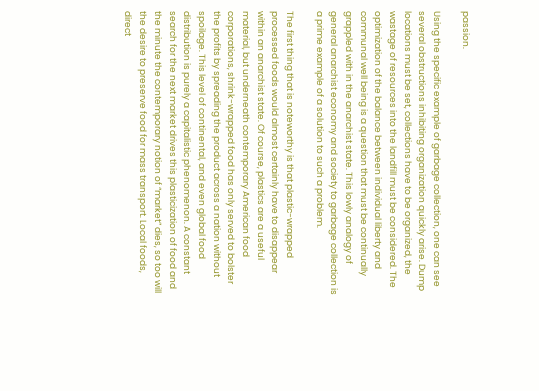passion.

Using the specific example of garbage collection, one can see several obstructions inhibiting organization quickly arise. Dump locations must be set, collections have to be organized, the wastage of resources into the landfill must be considered. The optimization of the balance between individual liberty and communal well being is a question that must be continually grappled with in the anarchist state. This lowly analogy of general anarchist economy and society to garbage collection is a prime example of a solution to such a problem.

The first thing that is noteworthy is that plastic-wrapped processed foods would almost certainly have to disappear within an anarchist state. Of course, plastics are a useful material, but underneath contemporary American food corporations, shrink-wrapped food has only served to bolster the profits by spreading the product across a nation without spoilage. This level of continental, and even global food distribution is purely a capitalistic phenomenon. A constant search for the next market drives this plasticization of food and the minute the contemporary notion of “market” dies, so too will the desire to preserve food for mass transport. Local foods, direct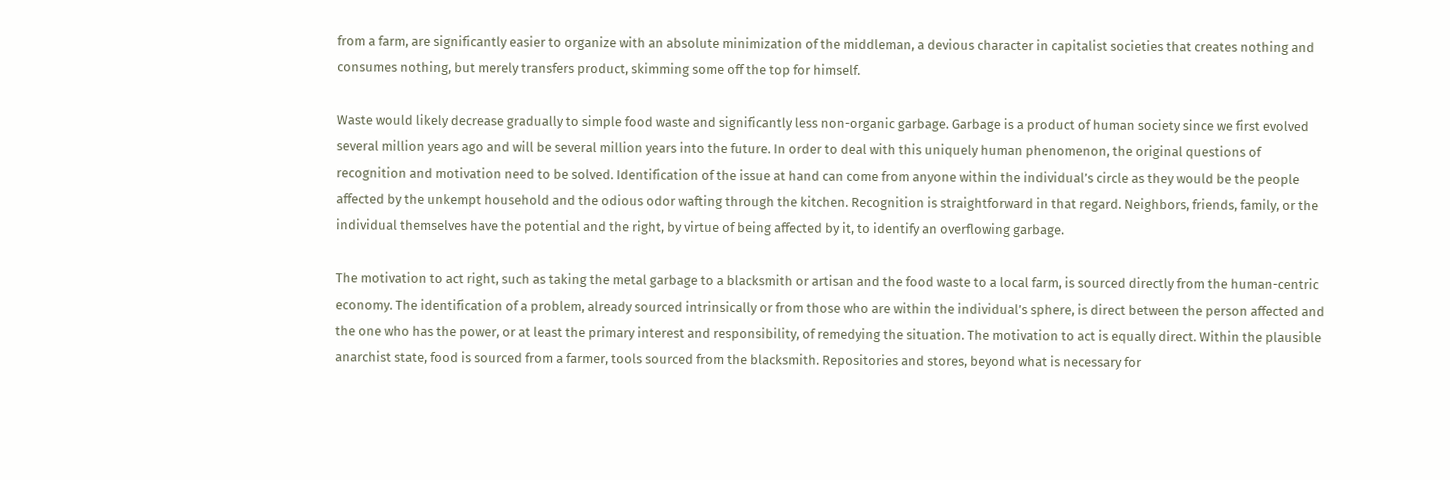from a farm, are significantly easier to organize with an absolute minimization of the middleman, a devious character in capitalist societies that creates nothing and consumes nothing, but merely transfers product, skimming some off the top for himself.

Waste would likely decrease gradually to simple food waste and significantly less non-organic garbage. Garbage is a product of human society since we first evolved several million years ago and will be several million years into the future. In order to deal with this uniquely human phenomenon, the original questions of recognition and motivation need to be solved. Identification of the issue at hand can come from anyone within the individual’s circle as they would be the people affected by the unkempt household and the odious odor wafting through the kitchen. Recognition is straightforward in that regard. Neighbors, friends, family, or the individual themselves have the potential and the right, by virtue of being affected by it, to identify an overflowing garbage.

The motivation to act right, such as taking the metal garbage to a blacksmith or artisan and the food waste to a local farm, is sourced directly from the human-centric economy. The identification of a problem, already sourced intrinsically or from those who are within the individual’s sphere, is direct between the person affected and the one who has the power, or at least the primary interest and responsibility, of remedying the situation. The motivation to act is equally direct. Within the plausible anarchist state, food is sourced from a farmer, tools sourced from the blacksmith. Repositories and stores, beyond what is necessary for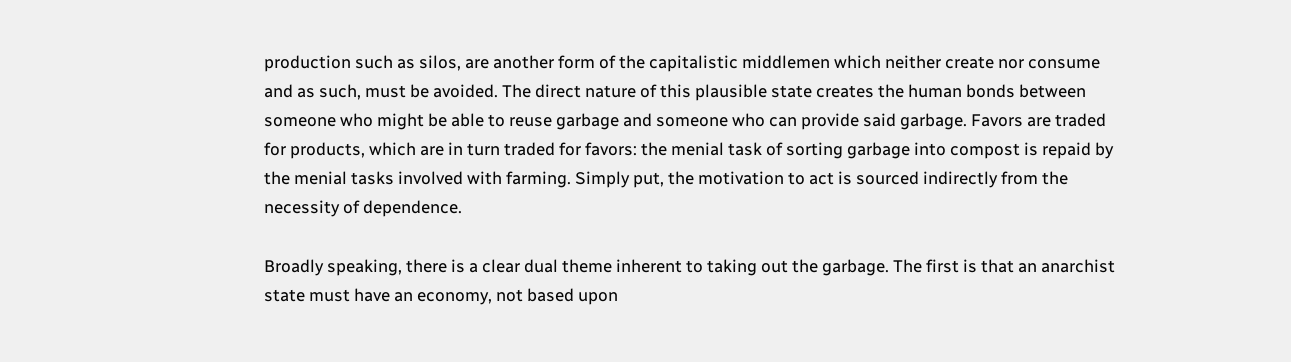production such as silos, are another form of the capitalistic middlemen which neither create nor consume and as such, must be avoided. The direct nature of this plausible state creates the human bonds between someone who might be able to reuse garbage and someone who can provide said garbage. Favors are traded for products, which are in turn traded for favors: the menial task of sorting garbage into compost is repaid by the menial tasks involved with farming. Simply put, the motivation to act is sourced indirectly from the necessity of dependence.

Broadly speaking, there is a clear dual theme inherent to taking out the garbage. The first is that an anarchist state must have an economy, not based upon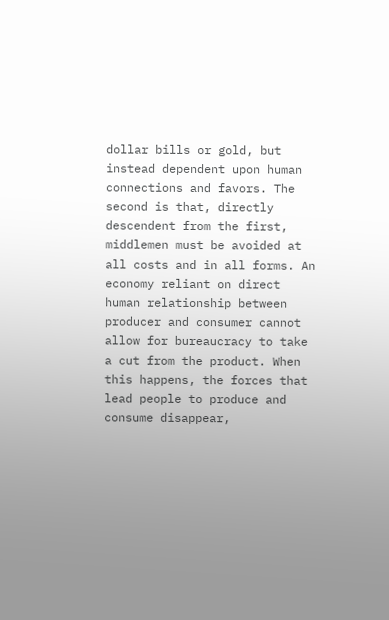dollar bills or gold, but instead dependent upon human connections and favors. The second is that, directly descendent from the first, middlemen must be avoided at all costs and in all forms. An economy reliant on direct human relationship between producer and consumer cannot allow for bureaucracy to take a cut from the product. When this happens, the forces that lead people to produce and consume disappear,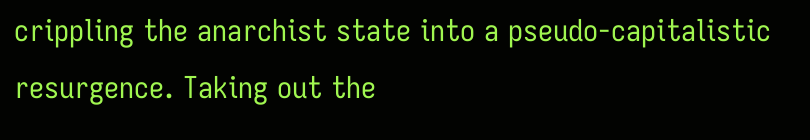crippling the anarchist state into a pseudo-capitalistic resurgence. Taking out the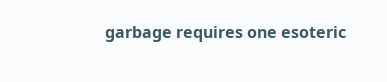garbage requires one esoteric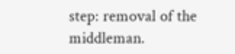step: removal of the middleman.